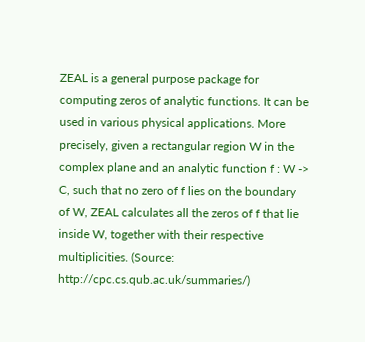ZEAL is a general purpose package for computing zeros of analytic functions. It can be used in various physical applications. More precisely, given a rectangular region W in the complex plane and an analytic function f : W -> C, such that no zero of f lies on the boundary of W, ZEAL calculates all the zeros of f that lie inside W, together with their respective multiplicities. (Source: http://cpc.cs.qub.ac.uk/summaries/)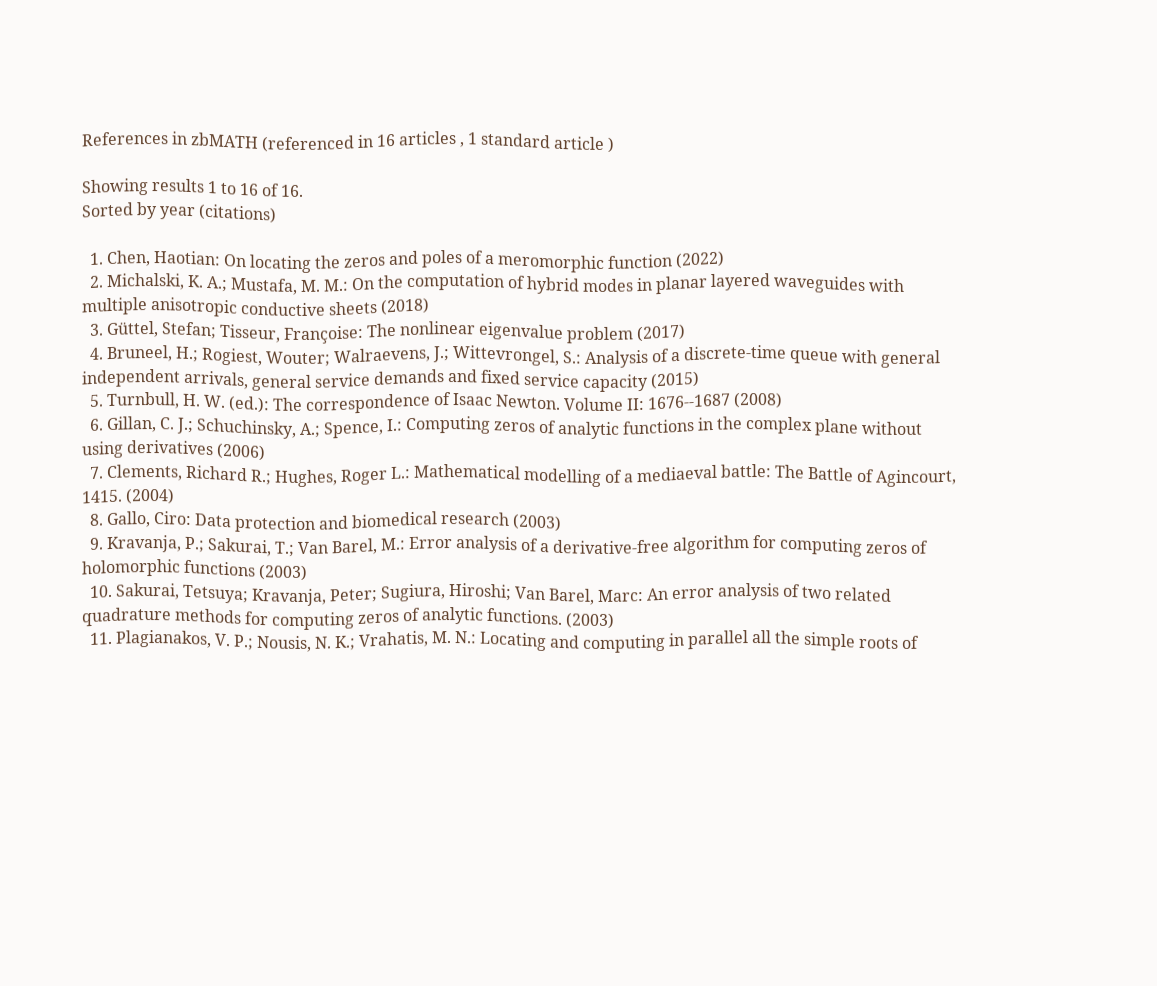References in zbMATH (referenced in 16 articles , 1 standard article )

Showing results 1 to 16 of 16.
Sorted by year (citations)

  1. Chen, Haotian: On locating the zeros and poles of a meromorphic function (2022)
  2. Michalski, K. A.; Mustafa, M. M.: On the computation of hybrid modes in planar layered waveguides with multiple anisotropic conductive sheets (2018)
  3. Güttel, Stefan; Tisseur, Françoise: The nonlinear eigenvalue problem (2017)
  4. Bruneel, H.; Rogiest, Wouter; Walraevens, J.; Wittevrongel, S.: Analysis of a discrete-time queue with general independent arrivals, general service demands and fixed service capacity (2015)
  5. Turnbull, H. W. (ed.): The correspondence of Isaac Newton. Volume II: 1676--1687 (2008)
  6. Gillan, C. J.; Schuchinsky, A.; Spence, I.: Computing zeros of analytic functions in the complex plane without using derivatives (2006)
  7. Clements, Richard R.; Hughes, Roger L.: Mathematical modelling of a mediaeval battle: The Battle of Agincourt, 1415. (2004)
  8. Gallo, Ciro: Data protection and biomedical research (2003)
  9. Kravanja, P.; Sakurai, T.; Van Barel, M.: Error analysis of a derivative-free algorithm for computing zeros of holomorphic functions (2003)
  10. Sakurai, Tetsuya; Kravanja, Peter; Sugiura, Hiroshi; Van Barel, Marc: An error analysis of two related quadrature methods for computing zeros of analytic functions. (2003)
  11. Plagianakos, V. P.; Nousis, N. K.; Vrahatis, M. N.: Locating and computing in parallel all the simple roots of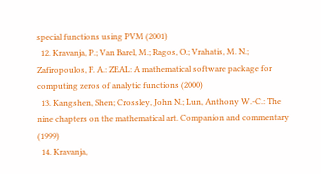special functions using PVM (2001)
  12. Kravanja, P.; Van Barel, M.; Ragos, O.; Vrahatis, M. N.; Zafiropoulos, F. A.: ZEAL: A mathematical software package for computing zeros of analytic functions (2000)
  13. Kangshen, Shen; Crossley, John N.; Lun, Anthony W.-C.: The nine chapters on the mathematical art. Companion and commentary (1999)
  14. Kravanja,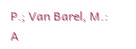P.; Van Barel, M.: A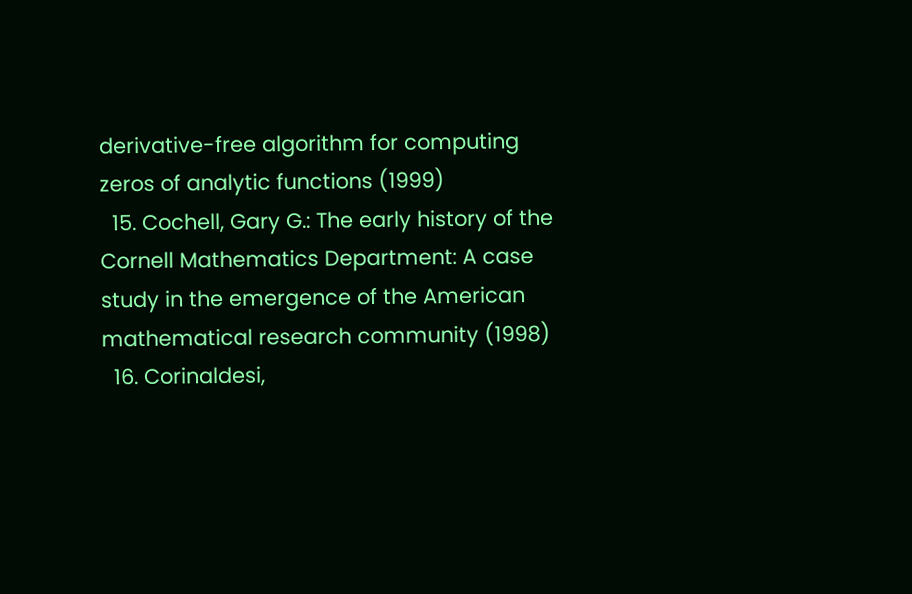derivative-free algorithm for computing zeros of analytic functions (1999)
  15. Cochell, Gary G.: The early history of the Cornell Mathematics Department: A case study in the emergence of the American mathematical research community (1998)
  16. Corinaldesi,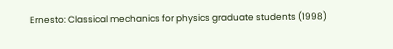Ernesto: Classical mechanics for physics graduate students (1998)